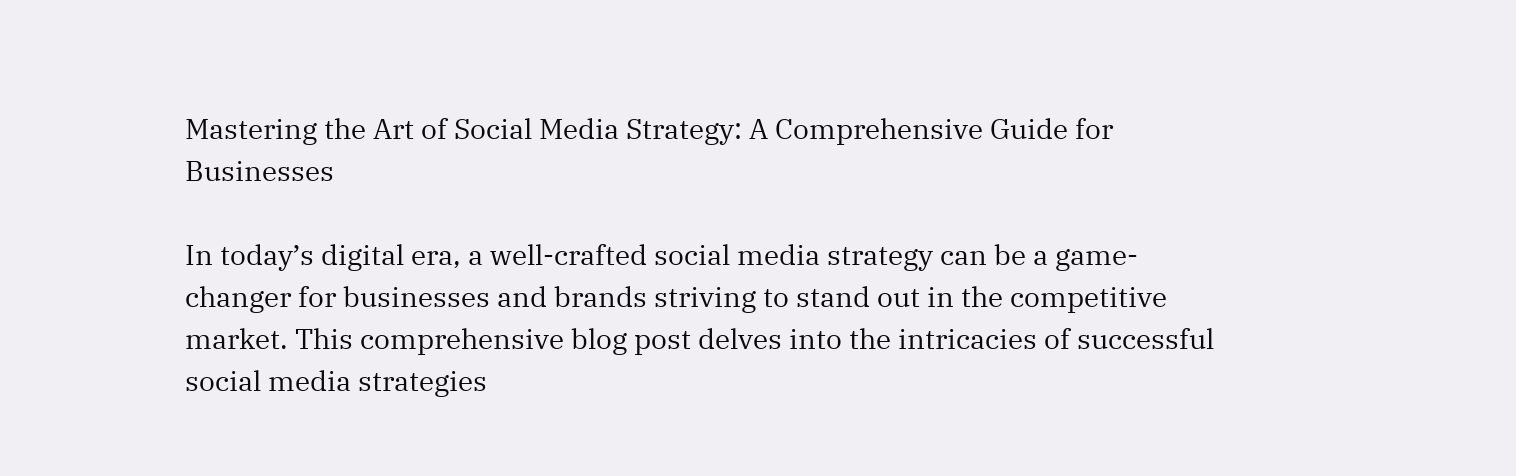Mastering the Art of Social Media Strategy: A Comprehensive Guide for Businesses

In today’s digital era, a well-crafted social media strategy can be a game-changer for businesses and brands striving to stand out in the competitive market. This comprehensive blog post delves into the intricacies of successful social media strategies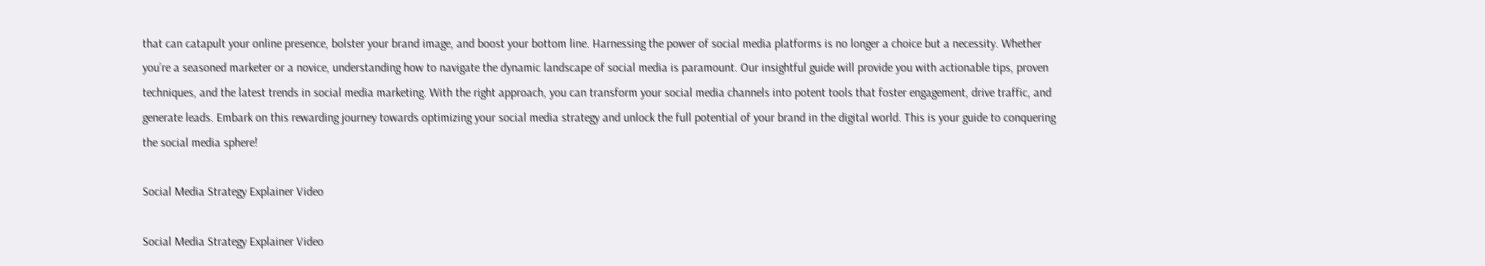that can catapult your online presence, bolster your brand image, and boost your bottom line. Harnessing the power of social media platforms is no longer a choice but a necessity. Whether you’re a seasoned marketer or a novice, understanding how to navigate the dynamic landscape of social media is paramount. Our insightful guide will provide you with actionable tips, proven techniques, and the latest trends in social media marketing. With the right approach, you can transform your social media channels into potent tools that foster engagement, drive traffic, and generate leads. Embark on this rewarding journey towards optimizing your social media strategy and unlock the full potential of your brand in the digital world. This is your guide to conquering the social media sphere!

Social Media Strategy Explainer Video

Social Media Strategy Explainer Video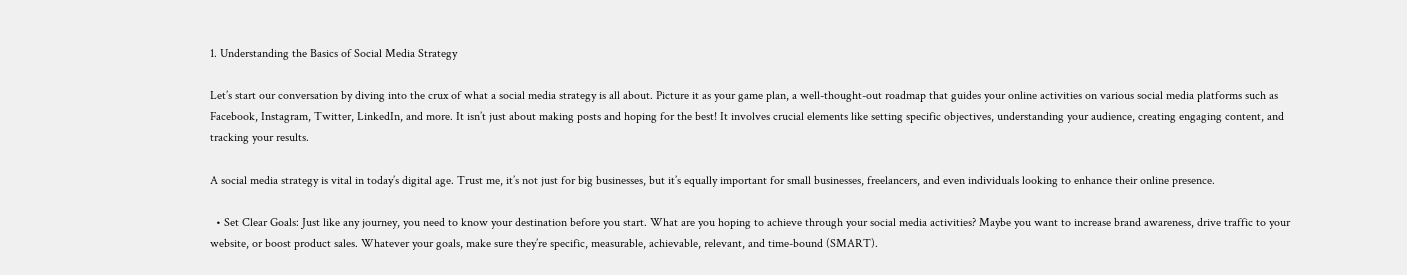1. Understanding the Basics of Social Media Strategy

Let’s start our conversation by diving into the crux of what a social media strategy is all about. Picture it as your game plan, a well-thought-out roadmap that guides your online activities on various social media platforms such as Facebook, Instagram, Twitter, LinkedIn, and more. It isn’t just about making posts and hoping for the best! It involves crucial elements like setting specific objectives, understanding your audience, creating engaging content, and tracking your results.

A social media strategy is vital in today’s digital age. Trust me, it’s not just for big businesses, but it’s equally important for small businesses, freelancers, and even individuals looking to enhance their online presence.

  • Set Clear Goals: Just like any journey, you need to know your destination before you start. What are you hoping to achieve through your social media activities? Maybe you want to increase brand awareness, drive traffic to your website, or boost product sales. Whatever your goals, make sure they’re specific, measurable, achievable, relevant, and time-bound (SMART).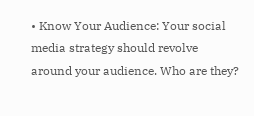• Know Your Audience: Your social media strategy should revolve around your audience. Who are they?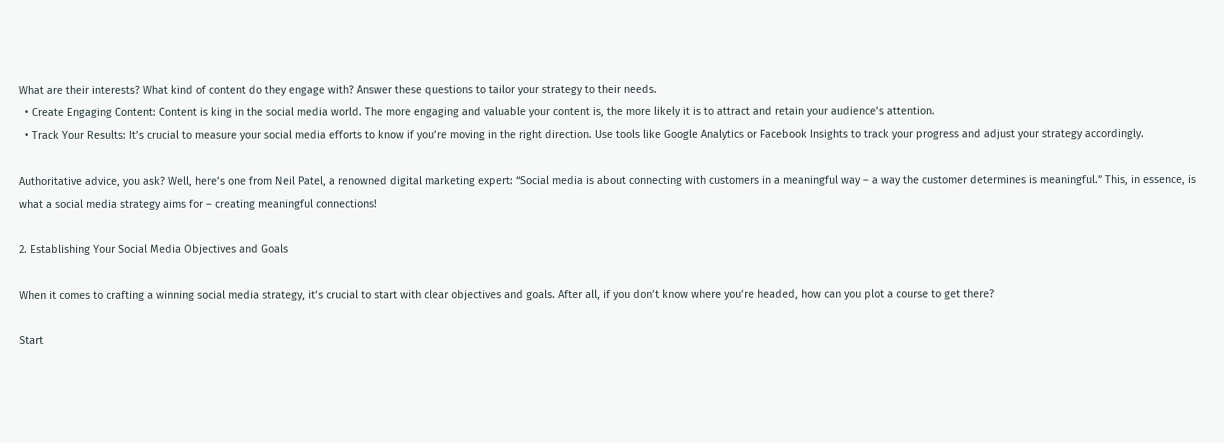What are their interests? What kind of content do they engage with? Answer these questions to tailor your strategy to their needs.
  • Create Engaging Content: Content is king in the social media world. The more engaging and valuable your content is, the more likely it is to attract and retain your audience’s attention.
  • Track Your Results: It’s crucial to measure your social media efforts to know if you’re moving in the right direction. Use tools like Google Analytics or Facebook Insights to track your progress and adjust your strategy accordingly.

Authoritative advice, you ask? Well, here’s one from Neil Patel, a renowned digital marketing expert: “Social media is about connecting with customers in a meaningful way – a way the customer determines is meaningful.” This, in essence, is what a social media strategy aims for – creating meaningful connections!

2. Establishing Your Social Media Objectives and Goals

When it comes to crafting a winning social media strategy, it’s crucial to start with clear objectives and goals. After all, if you don’t know where you’re headed, how can you plot a course to get there?

Start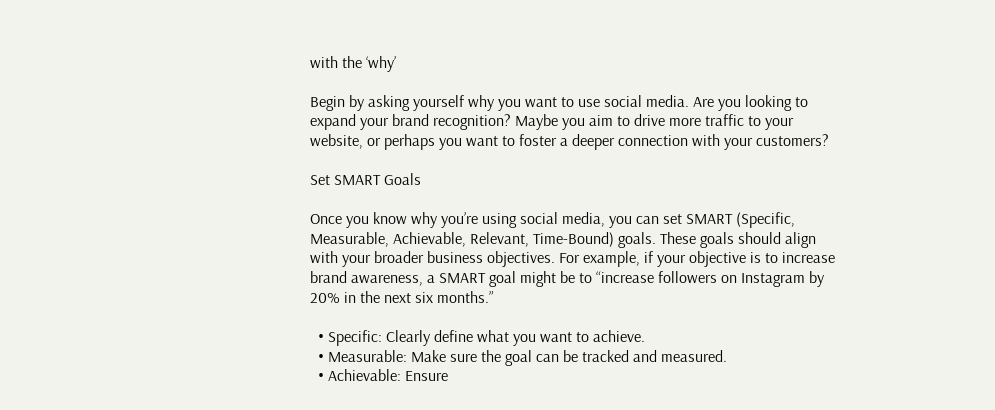with the ‘why’

Begin by asking yourself why you want to use social media. Are you looking to expand your brand recognition? Maybe you aim to drive more traffic to your website, or perhaps you want to foster a deeper connection with your customers?

Set SMART Goals

Once you know why you’re using social media, you can set SMART (Specific, Measurable, Achievable, Relevant, Time-Bound) goals. These goals should align with your broader business objectives. For example, if your objective is to increase brand awareness, a SMART goal might be to “increase followers on Instagram by 20% in the next six months.”

  • Specific: Clearly define what you want to achieve.
  • Measurable: Make sure the goal can be tracked and measured.
  • Achievable: Ensure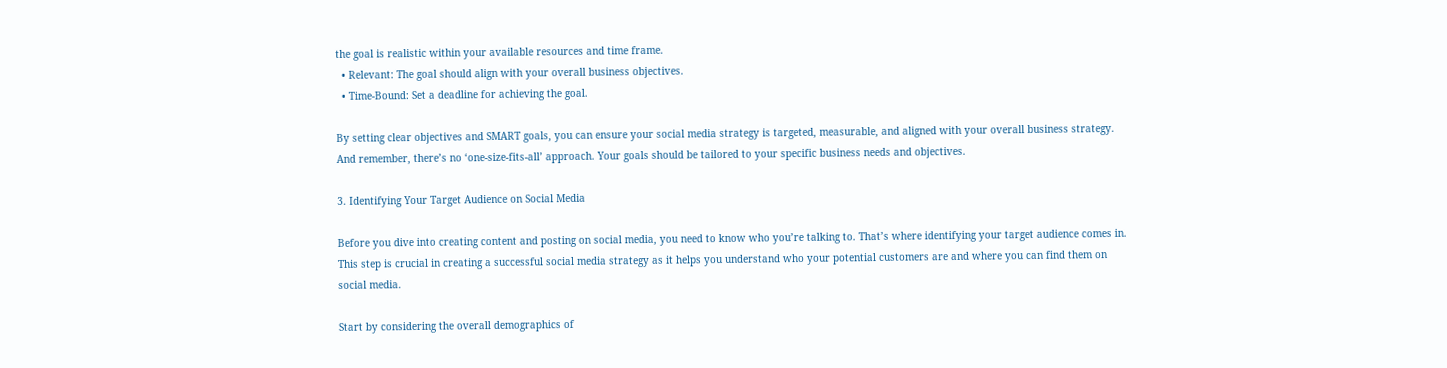the goal is realistic within your available resources and time frame.
  • Relevant: The goal should align with your overall business objectives.
  • Time-Bound: Set a deadline for achieving the goal.

By setting clear objectives and SMART goals, you can ensure your social media strategy is targeted, measurable, and aligned with your overall business strategy. And remember, there’s no ‘one-size-fits-all’ approach. Your goals should be tailored to your specific business needs and objectives.

3. Identifying Your Target Audience on Social Media

Before you dive into creating content and posting on social media, you need to know who you’re talking to. That’s where identifying your target audience comes in. This step is crucial in creating a successful social media strategy as it helps you understand who your potential customers are and where you can find them on social media.

Start by considering the overall demographics of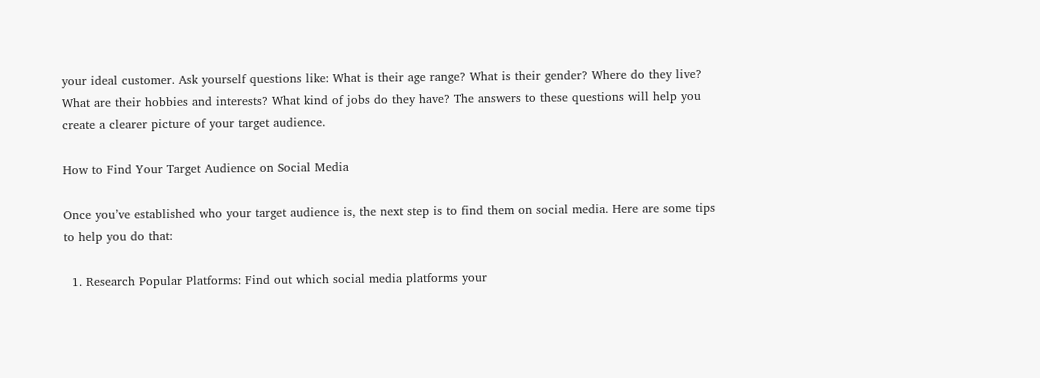your ideal customer. Ask yourself questions like: What is their age range? What is their gender? Where do they live? What are their hobbies and interests? What kind of jobs do they have? The answers to these questions will help you create a clearer picture of your target audience.

How to Find Your Target Audience on Social Media

Once you’ve established who your target audience is, the next step is to find them on social media. Here are some tips to help you do that:

  1. Research Popular Platforms: Find out which social media platforms your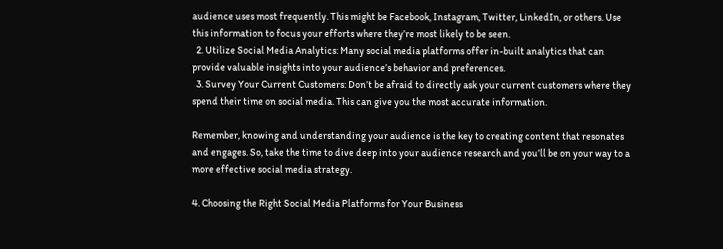audience uses most frequently. This might be Facebook, Instagram, Twitter, LinkedIn, or others. Use this information to focus your efforts where they’re most likely to be seen.
  2. Utilize Social Media Analytics: Many social media platforms offer in-built analytics that can provide valuable insights into your audience’s behavior and preferences.
  3. Survey Your Current Customers: Don’t be afraid to directly ask your current customers where they spend their time on social media. This can give you the most accurate information.

Remember, knowing and understanding your audience is the key to creating content that resonates and engages. So, take the time to dive deep into your audience research and you’ll be on your way to a more effective social media strategy.

4. Choosing the Right Social Media Platforms for Your Business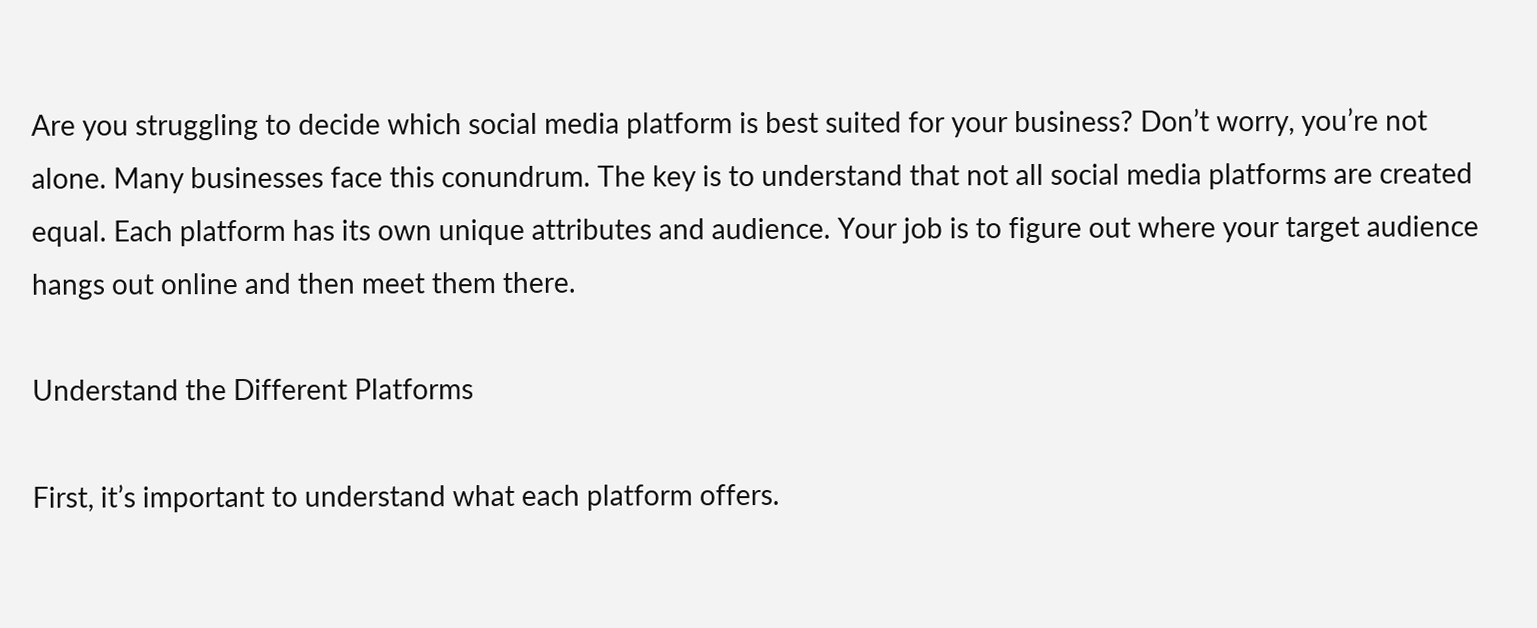Are you struggling to decide which social media platform is best suited for your business? Don’t worry, you’re not alone. Many businesses face this conundrum. The key is to understand that not all social media platforms are created equal. Each platform has its own unique attributes and audience. Your job is to figure out where your target audience hangs out online and then meet them there.

Understand the Different Platforms

First, it’s important to understand what each platform offers.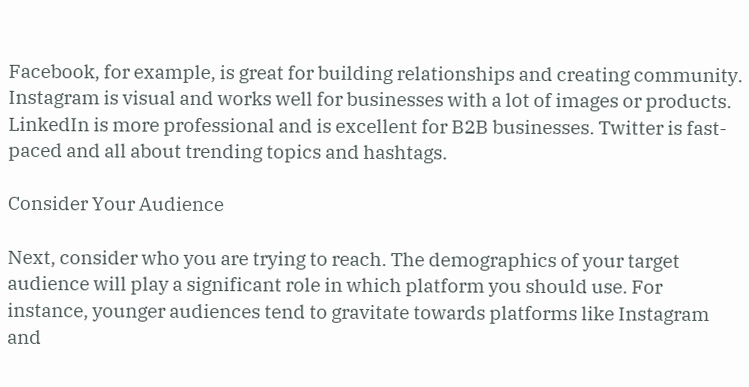Facebook, for example, is great for building relationships and creating community. Instagram is visual and works well for businesses with a lot of images or products. LinkedIn is more professional and is excellent for B2B businesses. Twitter is fast-paced and all about trending topics and hashtags.

Consider Your Audience

Next, consider who you are trying to reach. The demographics of your target audience will play a significant role in which platform you should use. For instance, younger audiences tend to gravitate towards platforms like Instagram and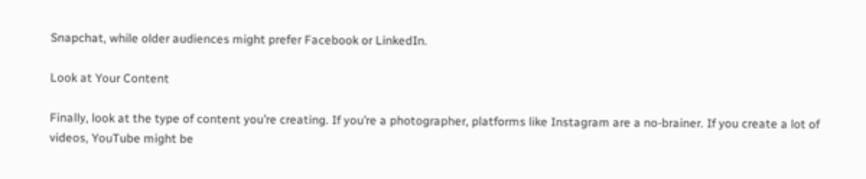Snapchat, while older audiences might prefer Facebook or LinkedIn.

Look at Your Content

Finally, look at the type of content you’re creating. If you’re a photographer, platforms like Instagram are a no-brainer. If you create a lot of videos, YouTube might be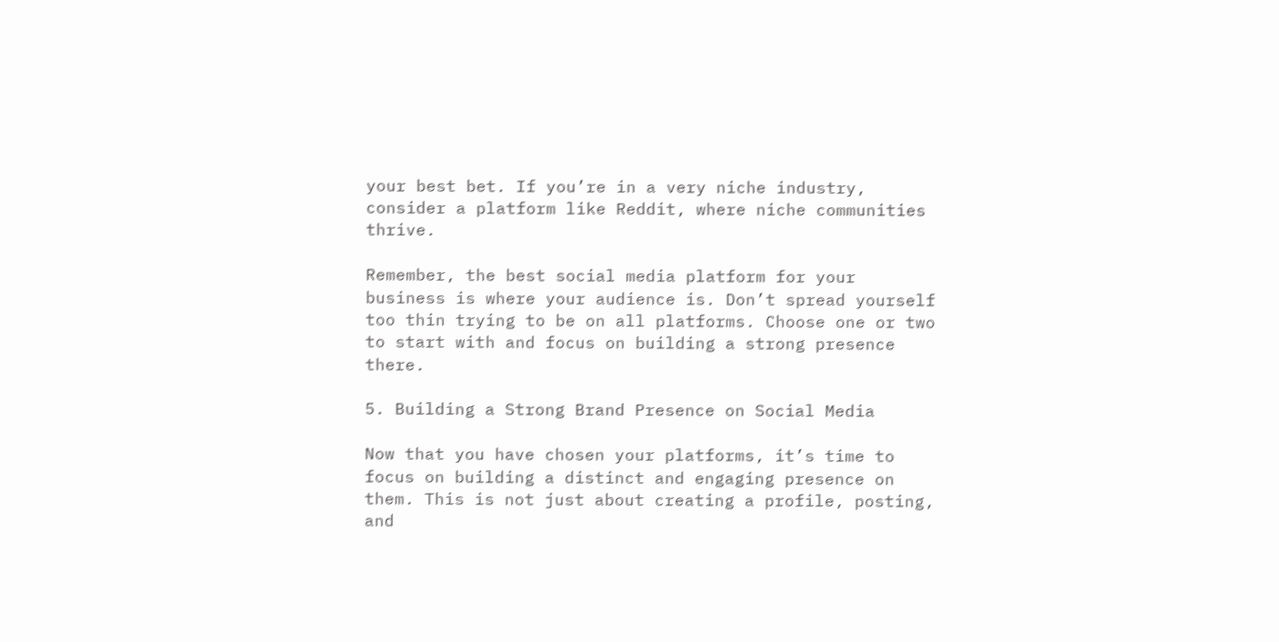your best bet. If you’re in a very niche industry, consider a platform like Reddit, where niche communities thrive.

Remember, the best social media platform for your business is where your audience is. Don’t spread yourself too thin trying to be on all platforms. Choose one or two to start with and focus on building a strong presence there.

5. Building a Strong Brand Presence on Social Media

Now that you have chosen your platforms, it’s time to focus on building a distinct and engaging presence on them. This is not just about creating a profile, posting, and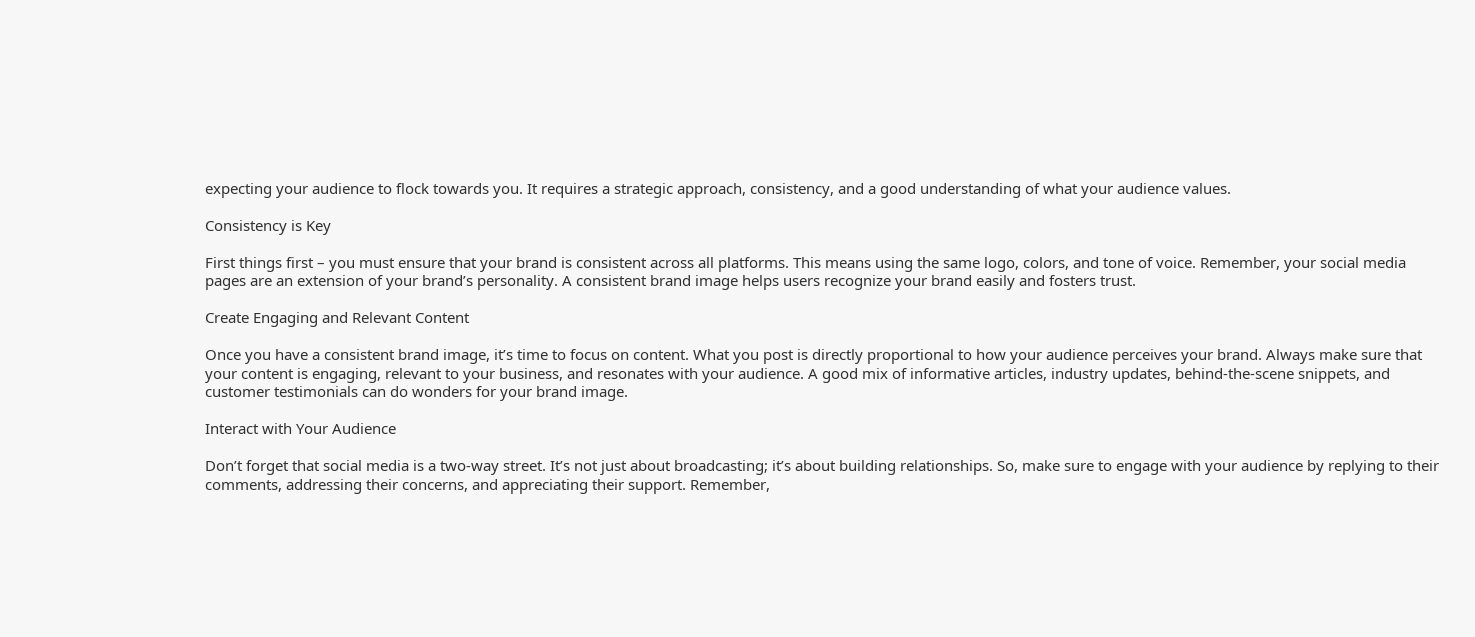expecting your audience to flock towards you. It requires a strategic approach, consistency, and a good understanding of what your audience values.

Consistency is Key

First things first – you must ensure that your brand is consistent across all platforms. This means using the same logo, colors, and tone of voice. Remember, your social media pages are an extension of your brand’s personality. A consistent brand image helps users recognize your brand easily and fosters trust.

Create Engaging and Relevant Content

Once you have a consistent brand image, it’s time to focus on content. What you post is directly proportional to how your audience perceives your brand. Always make sure that your content is engaging, relevant to your business, and resonates with your audience. A good mix of informative articles, industry updates, behind-the-scene snippets, and customer testimonials can do wonders for your brand image.

Interact with Your Audience

Don’t forget that social media is a two-way street. It’s not just about broadcasting; it’s about building relationships. So, make sure to engage with your audience by replying to their comments, addressing their concerns, and appreciating their support. Remember,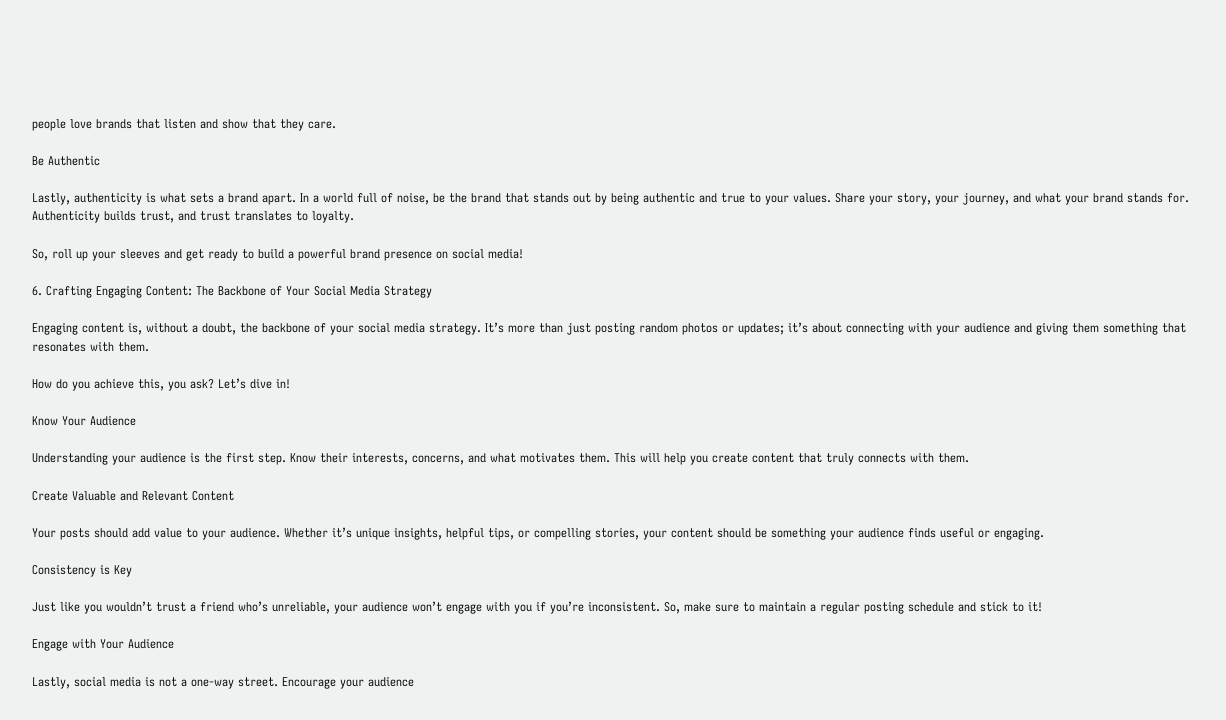people love brands that listen and show that they care.

Be Authentic

Lastly, authenticity is what sets a brand apart. In a world full of noise, be the brand that stands out by being authentic and true to your values. Share your story, your journey, and what your brand stands for. Authenticity builds trust, and trust translates to loyalty.

So, roll up your sleeves and get ready to build a powerful brand presence on social media!

6. Crafting Engaging Content: The Backbone of Your Social Media Strategy

Engaging content is, without a doubt, the backbone of your social media strategy. It’s more than just posting random photos or updates; it’s about connecting with your audience and giving them something that resonates with them.

How do you achieve this, you ask? Let’s dive in!

Know Your Audience

Understanding your audience is the first step. Know their interests, concerns, and what motivates them. This will help you create content that truly connects with them.

Create Valuable and Relevant Content

Your posts should add value to your audience. Whether it’s unique insights, helpful tips, or compelling stories, your content should be something your audience finds useful or engaging.

Consistency is Key

Just like you wouldn’t trust a friend who’s unreliable, your audience won’t engage with you if you’re inconsistent. So, make sure to maintain a regular posting schedule and stick to it!

Engage with Your Audience

Lastly, social media is not a one-way street. Encourage your audience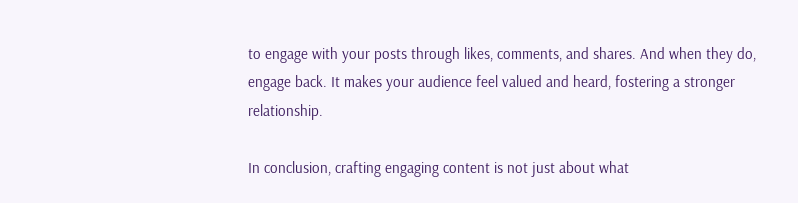to engage with your posts through likes, comments, and shares. And when they do, engage back. It makes your audience feel valued and heard, fostering a stronger relationship.

In conclusion, crafting engaging content is not just about what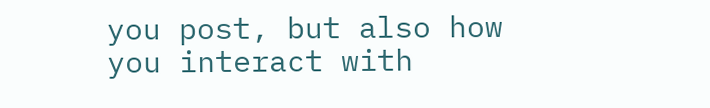you post, but also how you interact with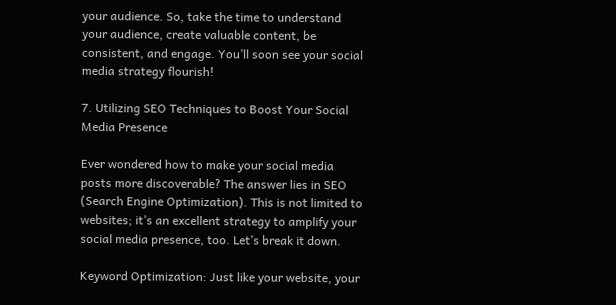your audience. So, take the time to understand your audience, create valuable content, be consistent, and engage. You’ll soon see your social media strategy flourish!

7. Utilizing SEO Techniques to Boost Your Social Media Presence

Ever wondered how to make your social media posts more discoverable? The answer lies in SEO (Search Engine Optimization). This is not limited to websites; it’s an excellent strategy to amplify your social media presence, too. Let’s break it down.

Keyword Optimization: Just like your website, your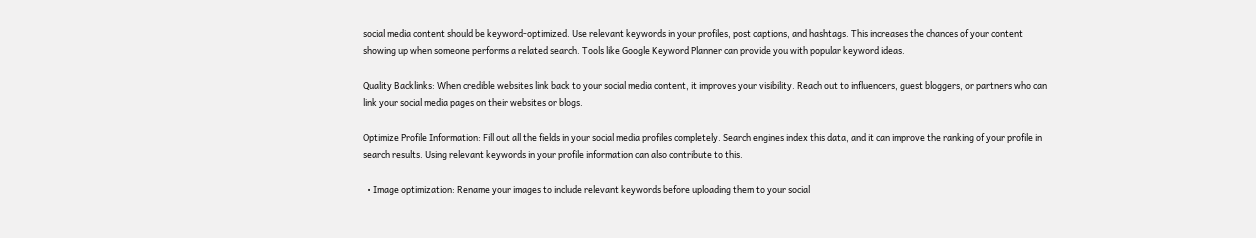social media content should be keyword-optimized. Use relevant keywords in your profiles, post captions, and hashtags. This increases the chances of your content showing up when someone performs a related search. Tools like Google Keyword Planner can provide you with popular keyword ideas.

Quality Backlinks: When credible websites link back to your social media content, it improves your visibility. Reach out to influencers, guest bloggers, or partners who can link your social media pages on their websites or blogs.

Optimize Profile Information: Fill out all the fields in your social media profiles completely. Search engines index this data, and it can improve the ranking of your profile in search results. Using relevant keywords in your profile information can also contribute to this.

  • Image optimization: Rename your images to include relevant keywords before uploading them to your social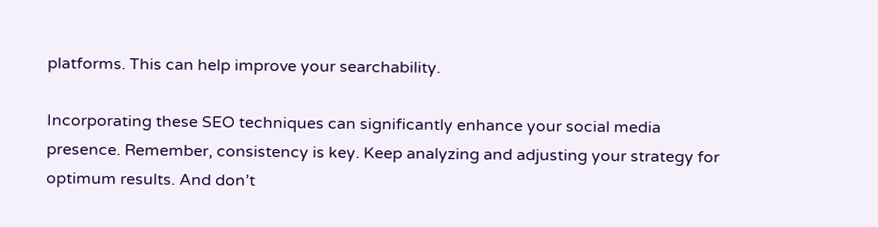platforms. This can help improve your searchability.

Incorporating these SEO techniques can significantly enhance your social media presence. Remember, consistency is key. Keep analyzing and adjusting your strategy for optimum results. And don’t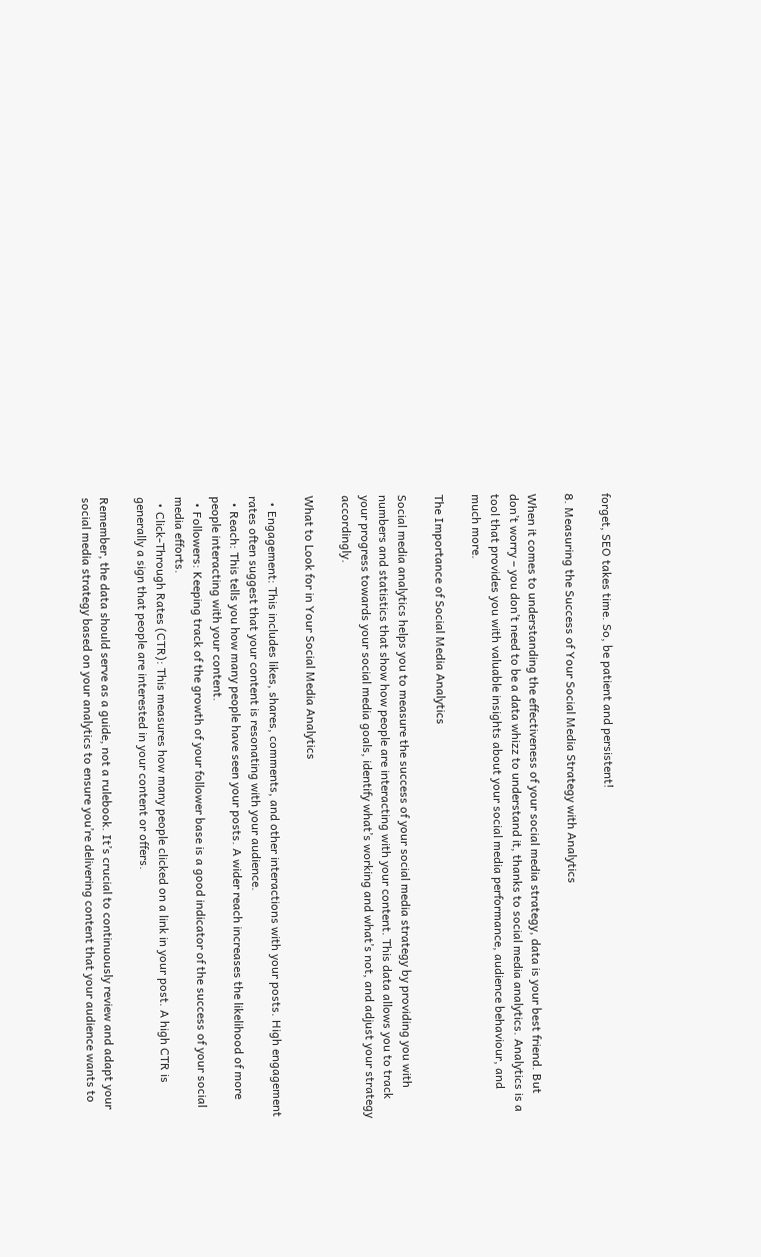forget, SEO takes time. So, be patient and persistent!

8. Measuring the Success of Your Social Media Strategy with Analytics

When it comes to understanding the effectiveness of your social media strategy, data is your best friend. But don’t worry – you don’t need to be a data whizz to understand it, thanks to social media analytics. Analytics is a tool that provides you with valuable insights about your social media performance, audience behaviour, and much more.

The Importance of Social Media Analytics

Social media analytics helps you to measure the success of your social media strategy by providing you with numbers and statistics that show how people are interacting with your content. This data allows you to track your progress towards your social media goals, identify what’s working and what’s not, and adjust your strategy accordingly.

What to Look for in Your Social Media Analytics

  • Engagement: This includes likes, shares, comments, and other interactions with your posts. High engagement rates often suggest that your content is resonating with your audience.
  • Reach: This tells you how many people have seen your posts. A wider reach increases the likelihood of more people interacting with your content.
  • Followers: Keeping track of the growth of your follower base is a good indicator of the success of your social media efforts.
  • Click-Through Rates (CTR): This measures how many people clicked on a link in your post. A high CTR is generally a sign that people are interested in your content or offers.

Remember, the data should serve as a guide, not a rulebook. It’s crucial to continuously review and adapt your social media strategy based on your analytics to ensure you’re delivering content that your audience wants to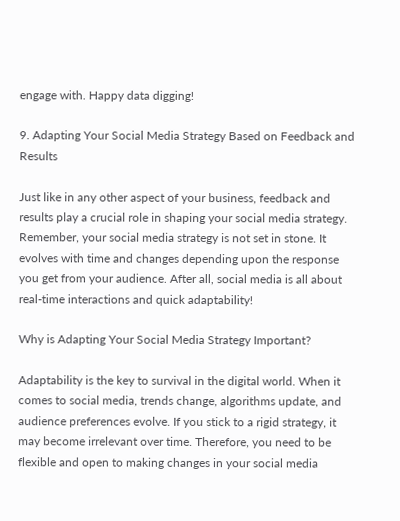engage with. Happy data digging!

9. Adapting Your Social Media Strategy Based on Feedback and Results

Just like in any other aspect of your business, feedback and results play a crucial role in shaping your social media strategy. Remember, your social media strategy is not set in stone. It evolves with time and changes depending upon the response you get from your audience. After all, social media is all about real-time interactions and quick adaptability!

Why is Adapting Your Social Media Strategy Important?

Adaptability is the key to survival in the digital world. When it comes to social media, trends change, algorithms update, and audience preferences evolve. If you stick to a rigid strategy, it may become irrelevant over time. Therefore, you need to be flexible and open to making changes in your social media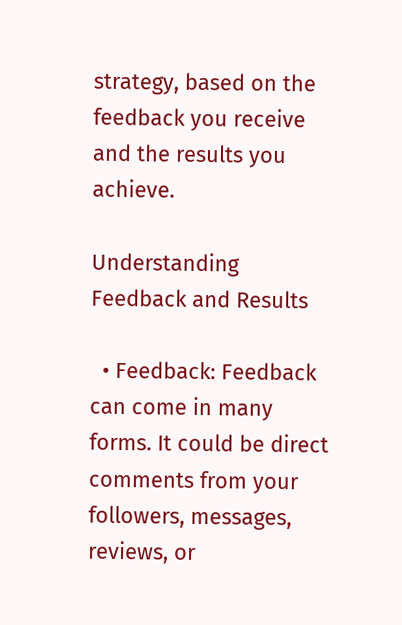strategy, based on the feedback you receive and the results you achieve.

Understanding Feedback and Results

  • Feedback: Feedback can come in many forms. It could be direct comments from your followers, messages, reviews, or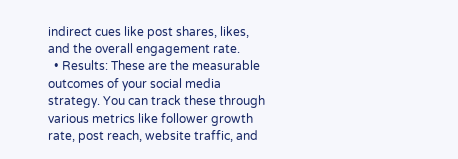indirect cues like post shares, likes, and the overall engagement rate.
  • Results: These are the measurable outcomes of your social media strategy. You can track these through various metrics like follower growth rate, post reach, website traffic, and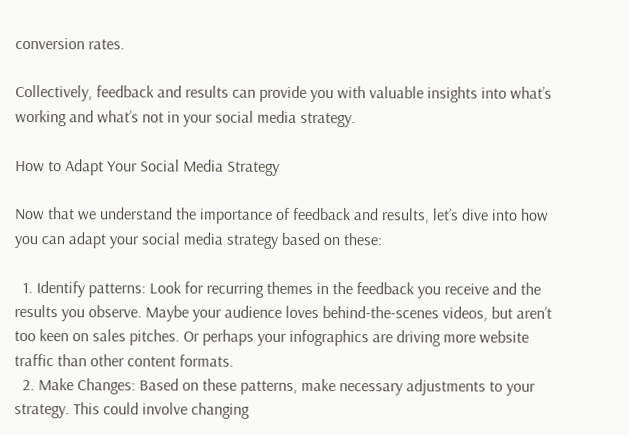conversion rates.

Collectively, feedback and results can provide you with valuable insights into what’s working and what’s not in your social media strategy.

How to Adapt Your Social Media Strategy

Now that we understand the importance of feedback and results, let’s dive into how you can adapt your social media strategy based on these:

  1. Identify patterns: Look for recurring themes in the feedback you receive and the results you observe. Maybe your audience loves behind-the-scenes videos, but aren’t too keen on sales pitches. Or perhaps your infographics are driving more website traffic than other content formats.
  2. Make Changes: Based on these patterns, make necessary adjustments to your strategy. This could involve changing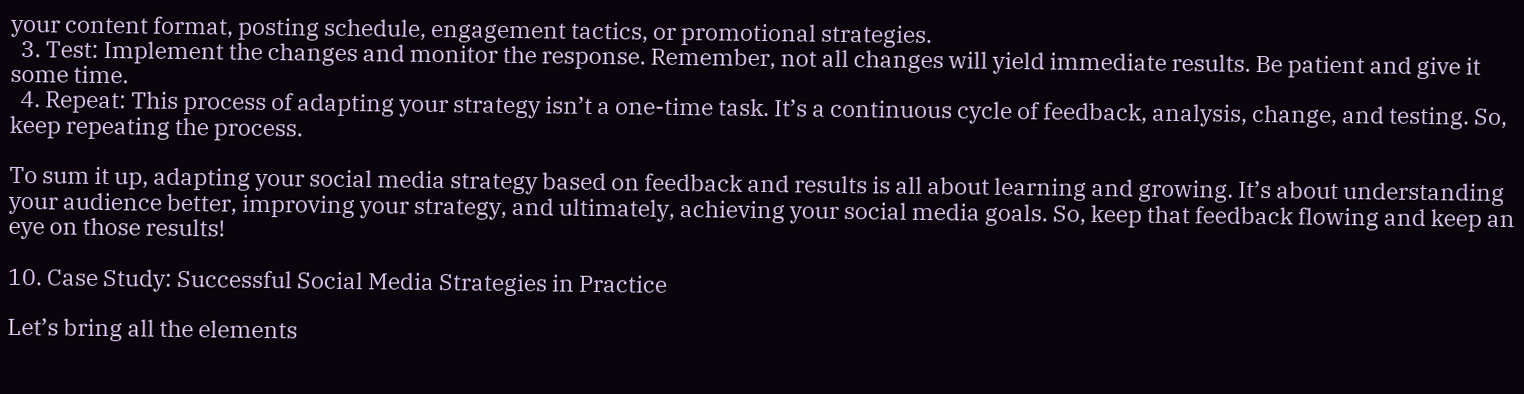your content format, posting schedule, engagement tactics, or promotional strategies.
  3. Test: Implement the changes and monitor the response. Remember, not all changes will yield immediate results. Be patient and give it some time.
  4. Repeat: This process of adapting your strategy isn’t a one-time task. It’s a continuous cycle of feedback, analysis, change, and testing. So, keep repeating the process.

To sum it up, adapting your social media strategy based on feedback and results is all about learning and growing. It’s about understanding your audience better, improving your strategy, and ultimately, achieving your social media goals. So, keep that feedback flowing and keep an eye on those results!

10. Case Study: Successful Social Media Strategies in Practice

Let’s bring all the elements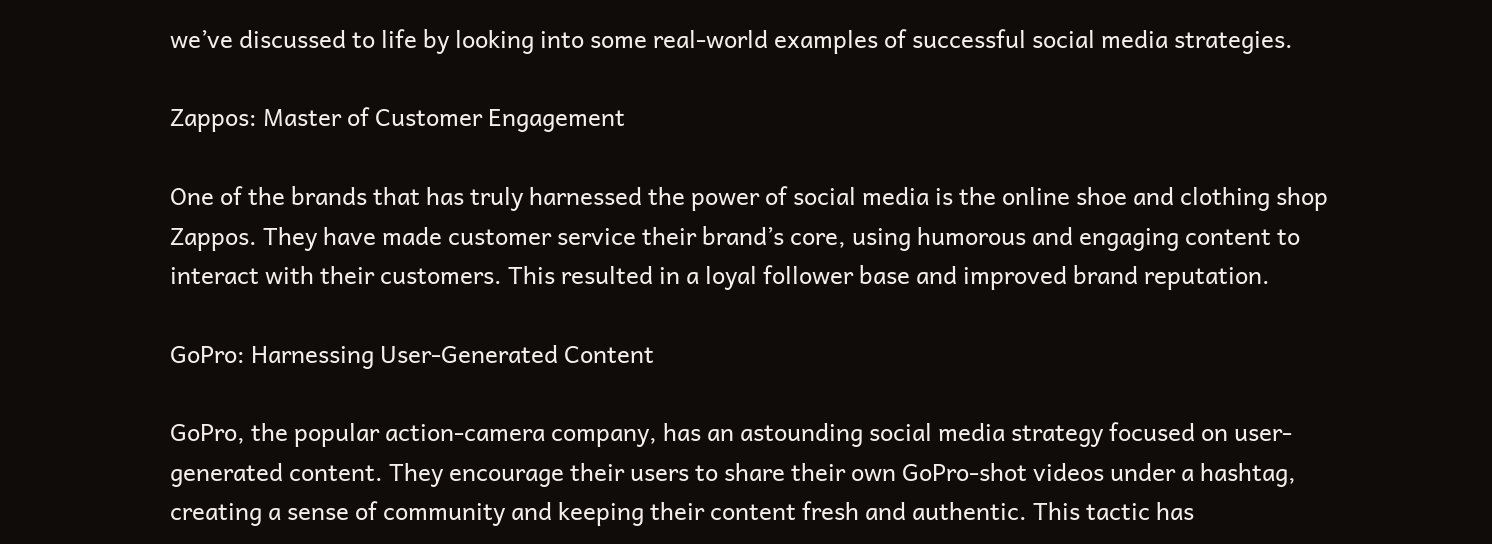we’ve discussed to life by looking into some real-world examples of successful social media strategies.

Zappos: Master of Customer Engagement

One of the brands that has truly harnessed the power of social media is the online shoe and clothing shop Zappos. They have made customer service their brand’s core, using humorous and engaging content to interact with their customers. This resulted in a loyal follower base and improved brand reputation.

GoPro: Harnessing User-Generated Content

GoPro, the popular action-camera company, has an astounding social media strategy focused on user-generated content. They encourage their users to share their own GoPro-shot videos under a hashtag, creating a sense of community and keeping their content fresh and authentic. This tactic has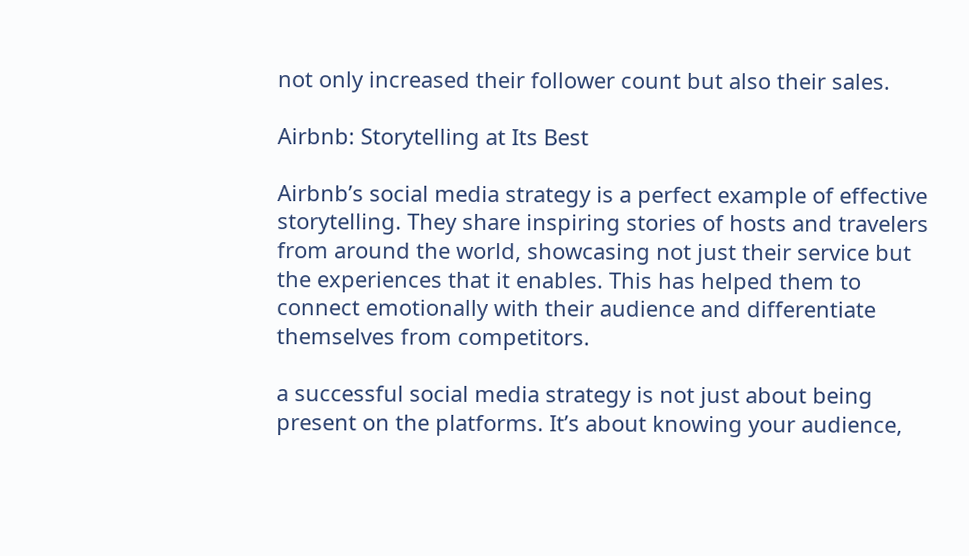not only increased their follower count but also their sales.

Airbnb: Storytelling at Its Best

Airbnb’s social media strategy is a perfect example of effective storytelling. They share inspiring stories of hosts and travelers from around the world, showcasing not just their service but the experiences that it enables. This has helped them to connect emotionally with their audience and differentiate themselves from competitors.

a successful social media strategy is not just about being present on the platforms. It’s about knowing your audience,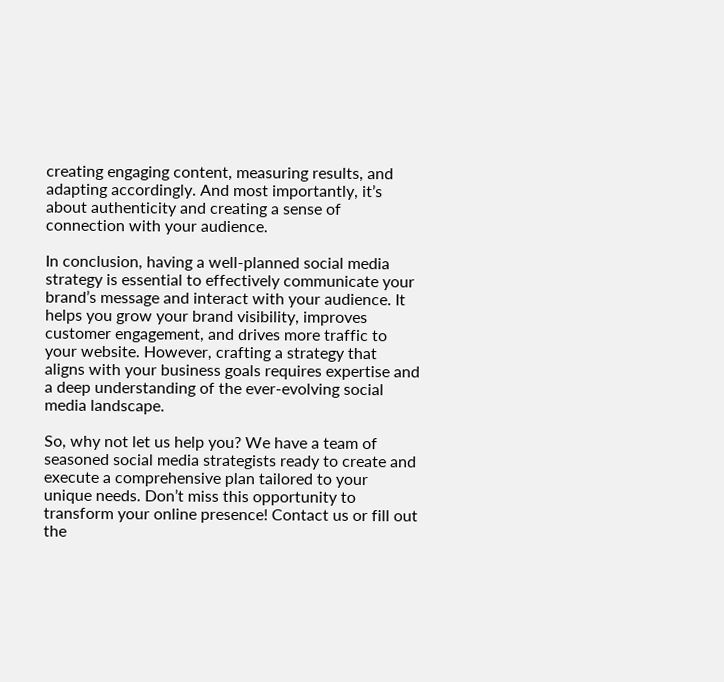creating engaging content, measuring results, and adapting accordingly. And most importantly, it’s about authenticity and creating a sense of connection with your audience.

In conclusion, having a well-planned social media strategy is essential to effectively communicate your brand’s message and interact with your audience. It helps you grow your brand visibility, improves customer engagement, and drives more traffic to your website. However, crafting a strategy that aligns with your business goals requires expertise and a deep understanding of the ever-evolving social media landscape.

So, why not let us help you? We have a team of seasoned social media strategists ready to create and execute a comprehensive plan tailored to your unique needs. Don’t miss this opportunity to transform your online presence! Contact us or fill out the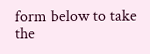form below to take the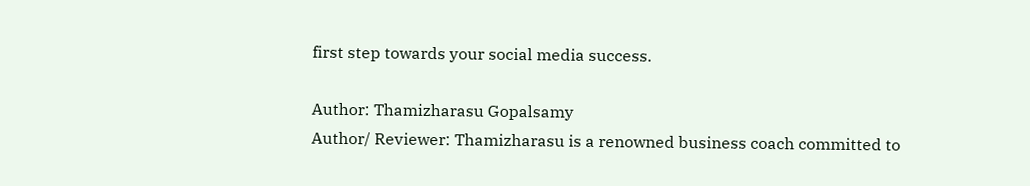first step towards your social media success.

Author: Thamizharasu Gopalsamy
Author/ Reviewer: Thamizharasu is a renowned business coach committed to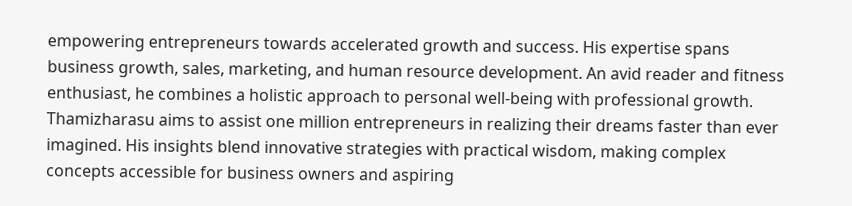empowering entrepreneurs towards accelerated growth and success. His expertise spans business growth, sales, marketing, and human resource development. An avid reader and fitness enthusiast, he combines a holistic approach to personal well-being with professional growth. Thamizharasu aims to assist one million entrepreneurs in realizing their dreams faster than ever imagined. His insights blend innovative strategies with practical wisdom, making complex concepts accessible for business owners and aspiring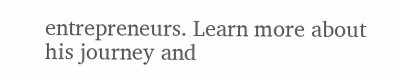entrepreneurs. Learn more about his journey and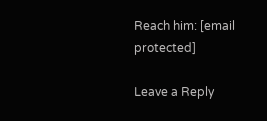Reach him: [email protected]

Leave a Reply